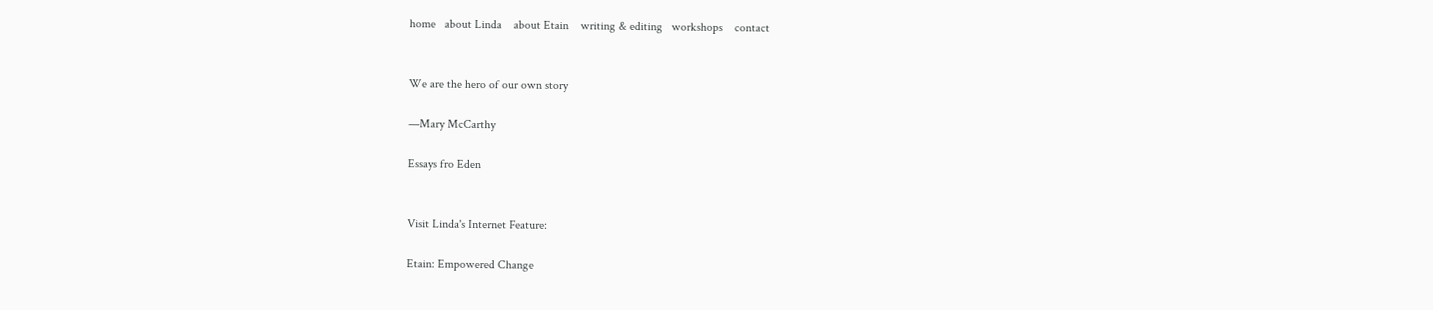home   about Linda    about Etain    writing & editing   workshops    contact


We are the hero of our own story

—Mary McCarthy

Essays fro Eden


Visit Linda's Internet Feature:

Etain: Empowered Change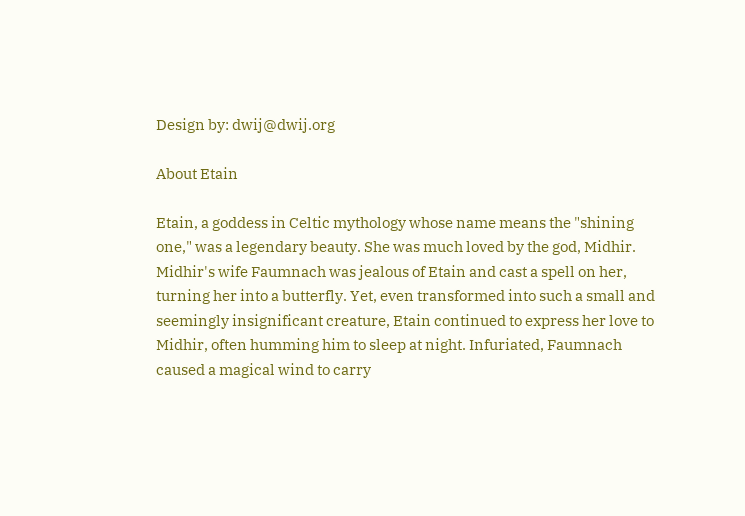Design by: dwij@dwij.org

About Etain

Etain, a goddess in Celtic mythology whose name means the "shining one," was a legendary beauty. She was much loved by the god, Midhir. Midhir's wife Faumnach was jealous of Etain and cast a spell on her, turning her into a butterfly. Yet, even transformed into such a small and seemingly insignificant creature, Etain continued to express her love to Midhir, often humming him to sleep at night. Infuriated, Faumnach caused a magical wind to carry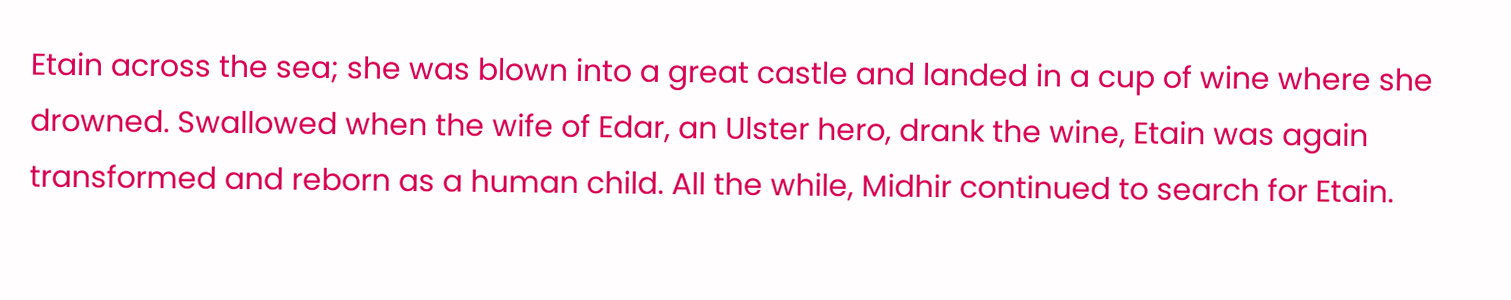Etain across the sea; she was blown into a great castle and landed in a cup of wine where she drowned. Swallowed when the wife of Edar, an Ulster hero, drank the wine, Etain was again transformed and reborn as a human child. All the while, Midhir continued to search for Etain.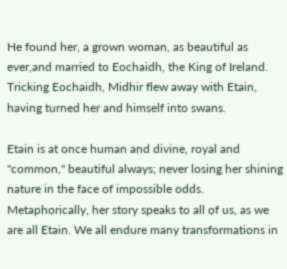He found her, a grown woman, as beautiful as ever,and married to Eochaidh, the King of Ireland. Tricking Eochaidh, Midhir flew away with Etain, having turned her and himself into swans.

Etain is at once human and divine, royal and "common," beautiful always; never losing her shining nature in the face of impossible odds. Metaphorically, her story speaks to all of us, as we are all Etain. We all endure many transformations in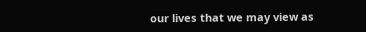our lives that we may view as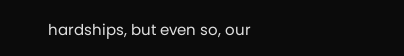hardships, but even so, our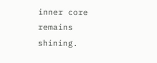inner core remains shining.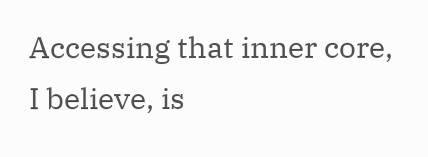Accessing that inner core, I believe, is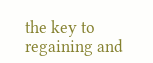the key to regaining and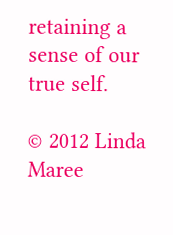retaining a sense of our true self.

© 2012 Linda Maree